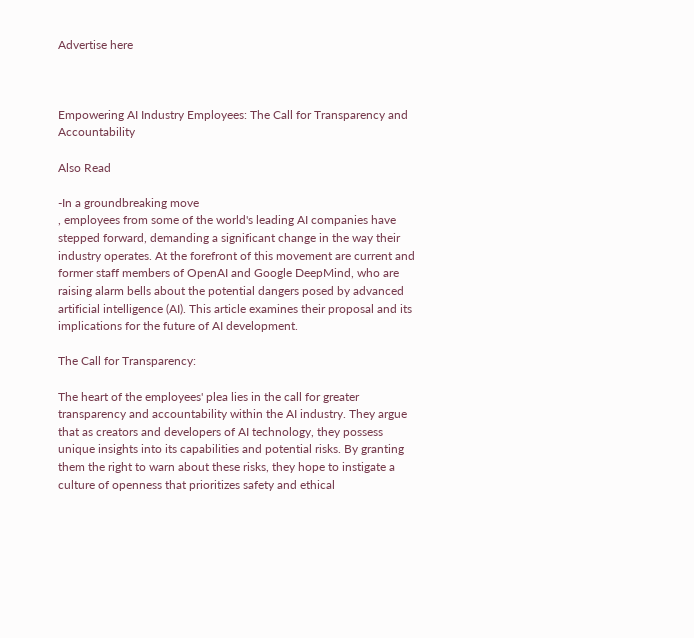Advertise here



Empowering AI Industry Employees: The Call for Transparency and Accountability

Also Read

-In a groundbreaking move
, employees from some of the world's leading AI companies have stepped forward, demanding a significant change in the way their industry operates. At the forefront of this movement are current and former staff members of OpenAI and Google DeepMind, who are raising alarm bells about the potential dangers posed by advanced artificial intelligence (AI). This article examines their proposal and its implications for the future of AI development.

The Call for Transparency:

The heart of the employees' plea lies in the call for greater transparency and accountability within the AI industry. They argue that as creators and developers of AI technology, they possess unique insights into its capabilities and potential risks. By granting them the right to warn about these risks, they hope to instigate a culture of openness that prioritizes safety and ethical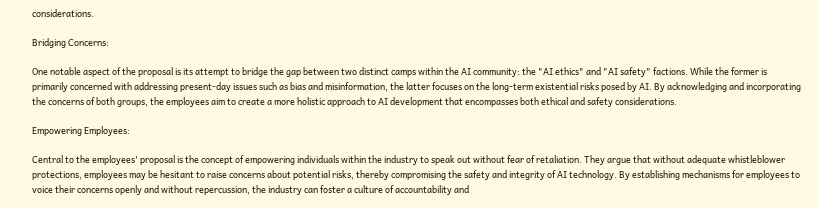considerations.

Bridging Concerns:

One notable aspect of the proposal is its attempt to bridge the gap between two distinct camps within the AI community: the "AI ethics" and "AI safety" factions. While the former is primarily concerned with addressing present-day issues such as bias and misinformation, the latter focuses on the long-term existential risks posed by AI. By acknowledging and incorporating the concerns of both groups, the employees aim to create a more holistic approach to AI development that encompasses both ethical and safety considerations.

Empowering Employees:

Central to the employees' proposal is the concept of empowering individuals within the industry to speak out without fear of retaliation. They argue that without adequate whistleblower protections, employees may be hesitant to raise concerns about potential risks, thereby compromising the safety and integrity of AI technology. By establishing mechanisms for employees to voice their concerns openly and without repercussion, the industry can foster a culture of accountability and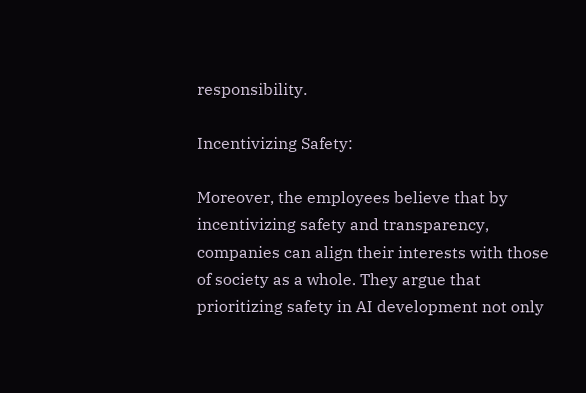responsibility.

Incentivizing Safety:

Moreover, the employees believe that by incentivizing safety and transparency, companies can align their interests with those of society as a whole. They argue that prioritizing safety in AI development not only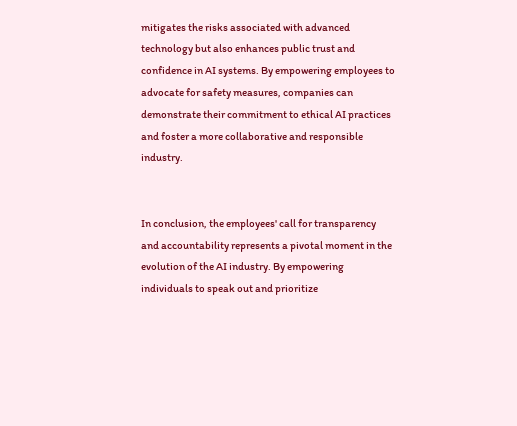mitigates the risks associated with advanced technology but also enhances public trust and confidence in AI systems. By empowering employees to advocate for safety measures, companies can demonstrate their commitment to ethical AI practices and foster a more collaborative and responsible industry.


In conclusion, the employees' call for transparency and accountability represents a pivotal moment in the evolution of the AI industry. By empowering individuals to speak out and prioritize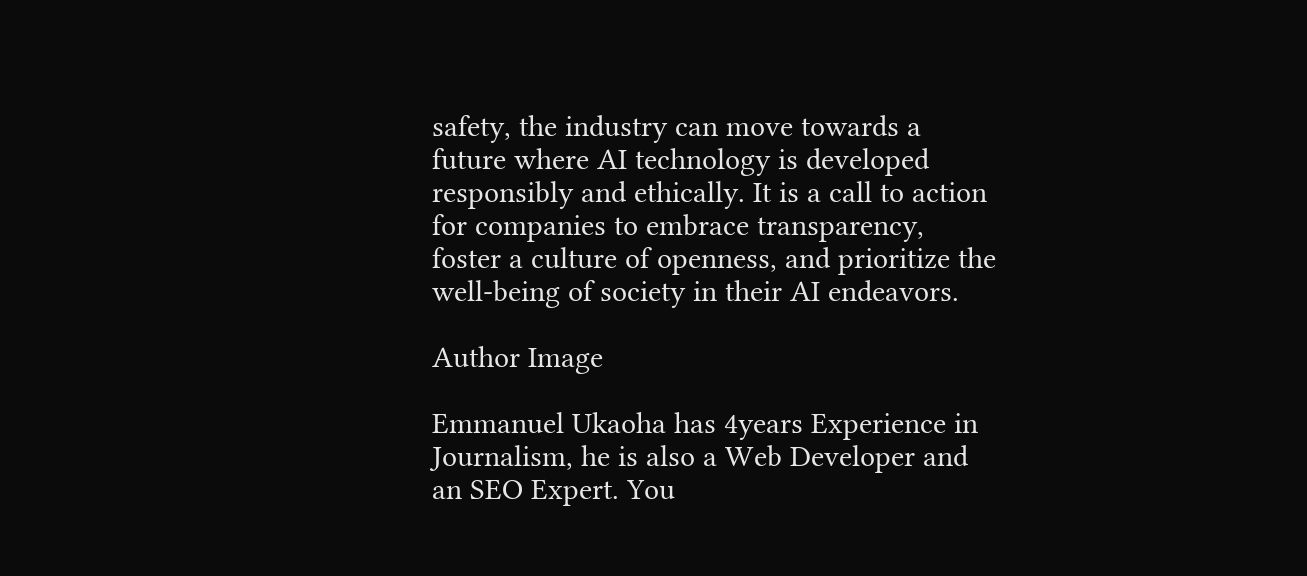safety, the industry can move towards a future where AI technology is developed responsibly and ethically. It is a call to action for companies to embrace transparency, foster a culture of openness, and prioritize the well-being of society in their AI endeavors.

Author Image

Emmanuel Ukaoha has 4years Experience in Journalism, he is also a Web Developer and an SEO Expert. You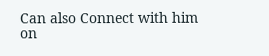Can also Connect with him on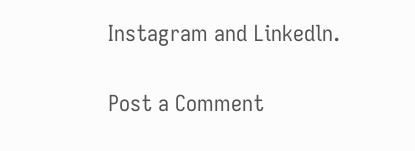Instagram and Linkedln.

Post a Comment